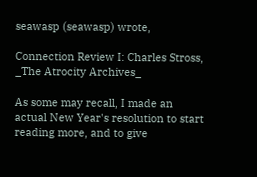seawasp (seawasp) wrote,

Connection Review I: Charles Stross, _The Atrocity Archives_

As some may recall, I made an actual New Year's resolution to start reading more, and to give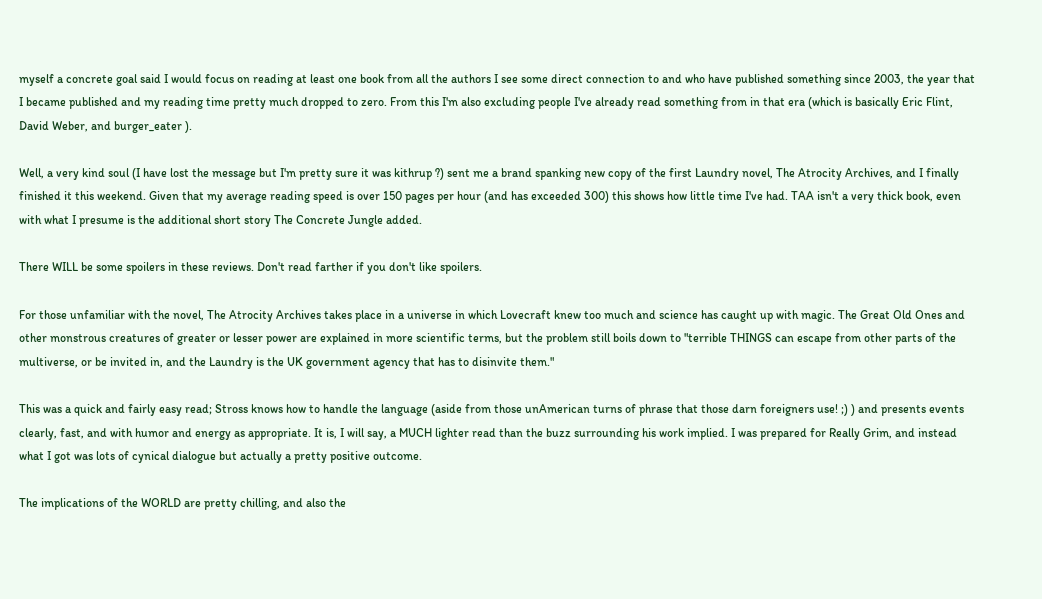myself a concrete goal said I would focus on reading at least one book from all the authors I see some direct connection to and who have published something since 2003, the year that I became published and my reading time pretty much dropped to zero. From this I'm also excluding people I've already read something from in that era (which is basically Eric Flint, David Weber, and burger_eater ).

Well, a very kind soul (I have lost the message but I'm pretty sure it was kithrup ?) sent me a brand spanking new copy of the first Laundry novel, The Atrocity Archives, and I finally finished it this weekend. Given that my average reading speed is over 150 pages per hour (and has exceeded 300) this shows how little time I've had. TAA isn't a very thick book, even with what I presume is the additional short story The Concrete Jungle added.

There WILL be some spoilers in these reviews. Don't read farther if you don't like spoilers.

For those unfamiliar with the novel, The Atrocity Archives takes place in a universe in which Lovecraft knew too much and science has caught up with magic. The Great Old Ones and other monstrous creatures of greater or lesser power are explained in more scientific terms, but the problem still boils down to "terrible THINGS can escape from other parts of the multiverse, or be invited in, and the Laundry is the UK government agency that has to disinvite them."

This was a quick and fairly easy read; Stross knows how to handle the language (aside from those unAmerican turns of phrase that those darn foreigners use! ;) ) and presents events clearly, fast, and with humor and energy as appropriate. It is, I will say, a MUCH lighter read than the buzz surrounding his work implied. I was prepared for Really Grim, and instead what I got was lots of cynical dialogue but actually a pretty positive outcome.

The implications of the WORLD are pretty chilling, and also the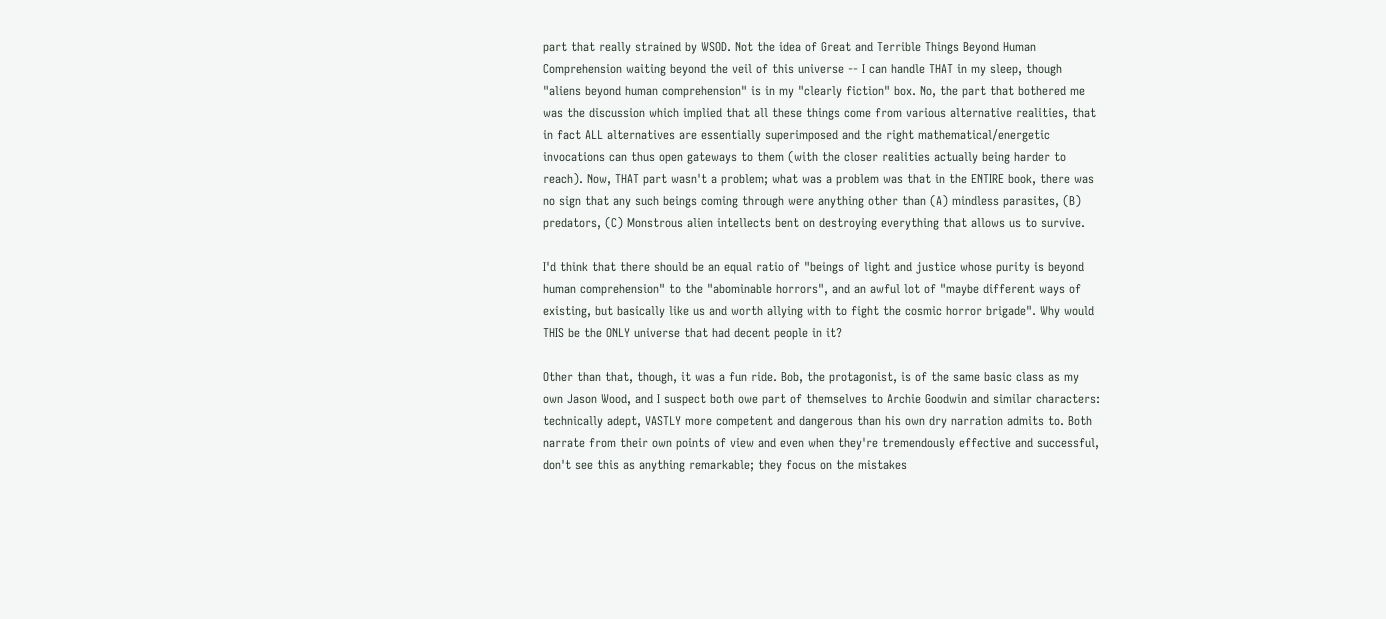part that really strained by WSOD. Not the idea of Great and Terrible Things Beyond Human Comprehension waiting beyond the veil of this universe -- I can handle THAT in my sleep, though "aliens beyond human comprehension" is in my "clearly fiction" box. No, the part that bothered me was the discussion which implied that all these things come from various alternative realities, that in fact ALL alternatives are essentially superimposed and the right mathematical/energetic invocations can thus open gateways to them (with the closer realities actually being harder to reach). Now, THAT part wasn't a problem; what was a problem was that in the ENTIRE book, there was no sign that any such beings coming through were anything other than (A) mindless parasites, (B) predators, (C) Monstrous alien intellects bent on destroying everything that allows us to survive.

I'd think that there should be an equal ratio of "beings of light and justice whose purity is beyond human comprehension" to the "abominable horrors", and an awful lot of "maybe different ways of existing, but basically like us and worth allying with to fight the cosmic horror brigade". Why would THIS be the ONLY universe that had decent people in it?

Other than that, though, it was a fun ride. Bob, the protagonist, is of the same basic class as my own Jason Wood, and I suspect both owe part of themselves to Archie Goodwin and similar characters: technically adept, VASTLY more competent and dangerous than his own dry narration admits to. Both narrate from their own points of view and even when they're tremendously effective and successful, don't see this as anything remarkable; they focus on the mistakes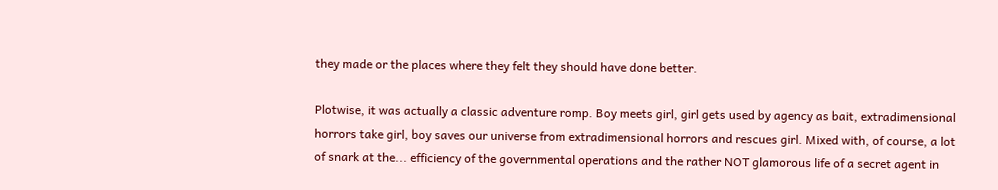they made or the places where they felt they should have done better.

Plotwise, it was actually a classic adventure romp. Boy meets girl, girl gets used by agency as bait, extradimensional horrors take girl, boy saves our universe from extradimensional horrors and rescues girl. Mixed with, of course, a lot of snark at the... efficiency of the governmental operations and the rather NOT glamorous life of a secret agent in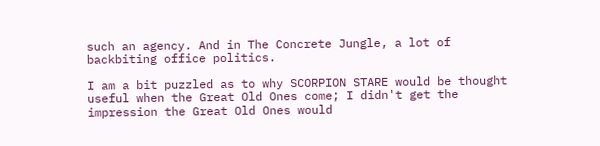such an agency. And in The Concrete Jungle, a lot of backbiting office politics.

I am a bit puzzled as to why SCORPION STARE would be thought useful when the Great Old Ones come; I didn't get the impression the Great Old Ones would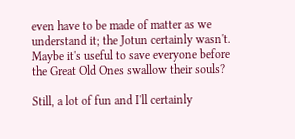even have to be made of matter as we understand it; the Jotun certainly wasn't. Maybe it's useful to save everyone before the Great Old Ones swallow their souls?

Still, a lot of fun and I'll certainly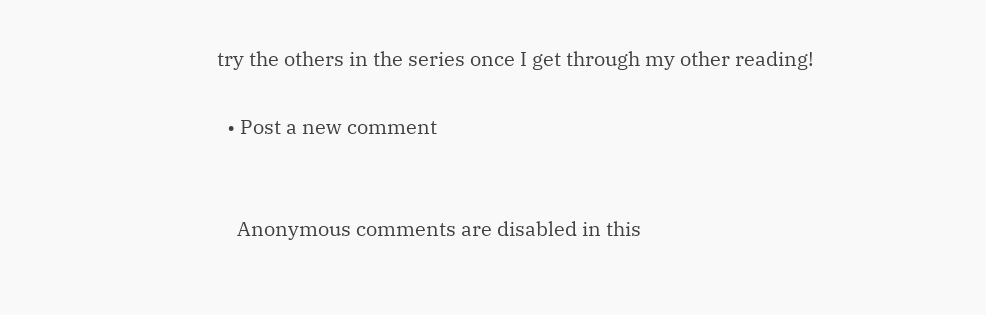try the others in the series once I get through my other reading!

  • Post a new comment


    Anonymous comments are disabled in this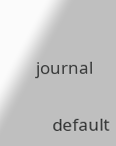journal

    default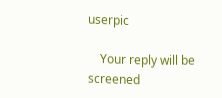userpic

    Your reply will be screened